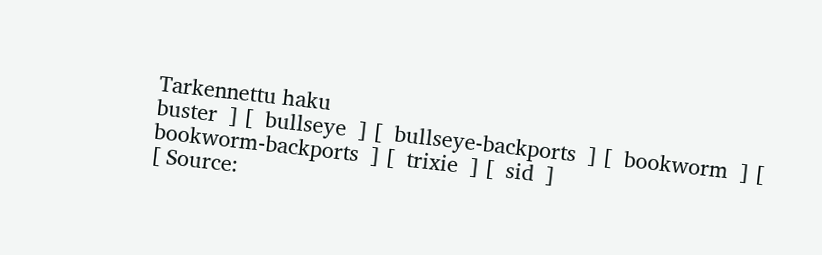Tarkennettu haku
buster  ] [  bullseye  ] [  bullseye-backports  ] [  bookworm  ] [  bookworm-backports  ] [  trixie  ] [  sid  ]
[ Source: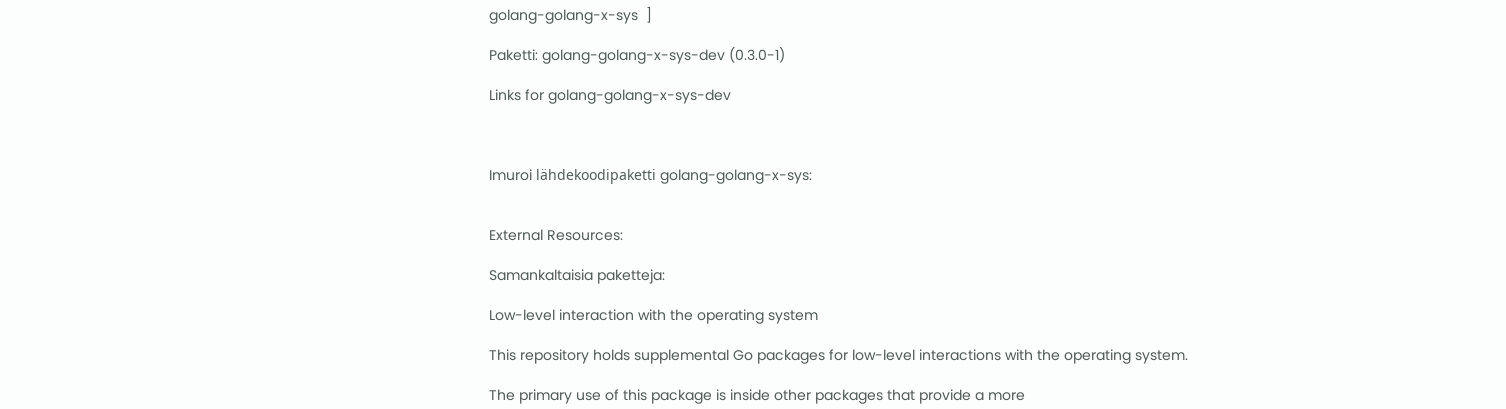golang-golang-x-sys  ]

Paketti: golang-golang-x-sys-dev (0.3.0-1)

Links for golang-golang-x-sys-dev



Imuroi lähdekoodipaketti golang-golang-x-sys:


External Resources:

Samankaltaisia paketteja:

Low-level interaction with the operating system

This repository holds supplemental Go packages for low-level interactions with the operating system.

The primary use of this package is inside other packages that provide a more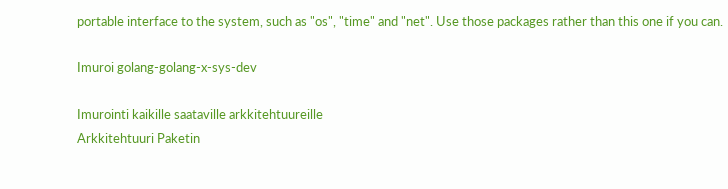portable interface to the system, such as "os", "time" and "net". Use those packages rather than this one if you can.

Imuroi golang-golang-x-sys-dev

Imurointi kaikille saataville arkkitehtuureille
Arkkitehtuuri Paketin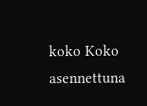koko Koko asennettuna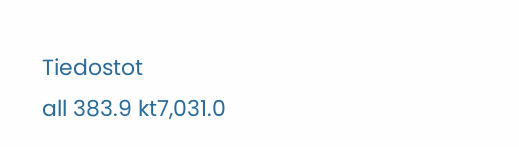Tiedostot
all 383.9 kt7,031.0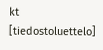kt [tiedostoluettelo]